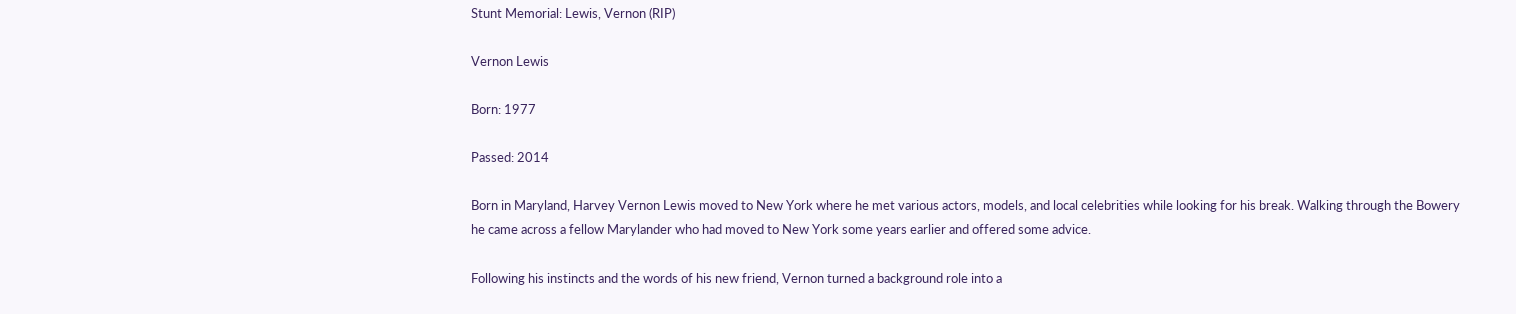Stunt Memorial: Lewis, Vernon (RIP)

Vernon Lewis

Born: 1977

Passed: 2014

Born in Maryland, Harvey Vernon Lewis moved to New York where he met various actors, models, and local celebrities while looking for his break. Walking through the Bowery he came across a fellow Marylander who had moved to New York some years earlier and offered some advice.

Following his instincts and the words of his new friend, Vernon turned a background role into a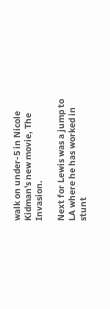walk on under-5 in Nicole Kidman's new movie, The Invasion.

Next for Lewis was a jump to LA where he has worked in stunt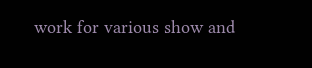work for various show and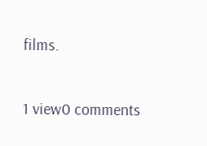films.

1 view0 comments